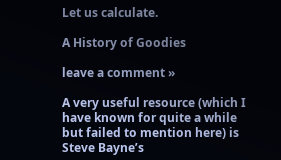Let us calculate.

A History of Goodies

leave a comment »

A very useful resource (which I have known for quite a while but failed to mention here) is Steve Bayne’s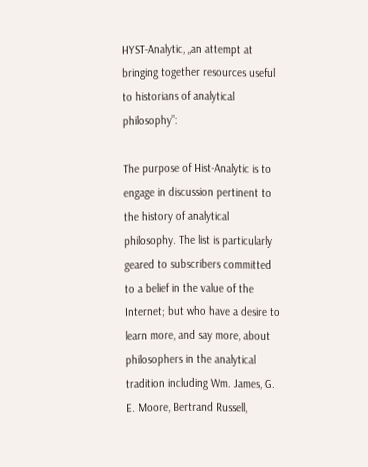HYST-Analytic, „an attempt at bringing together resources useful to historians of analytical philosophy”:

The purpose of Hist-Analytic is to engage in discussion pertinent to the history of analytical philosophy. The list is particularly geared to subscribers committed to a belief in the value of the Internet; but who have a desire to learn more, and say more, about philosophers in the analytical tradition including Wm. James, G. E. Moore, Bertrand Russell,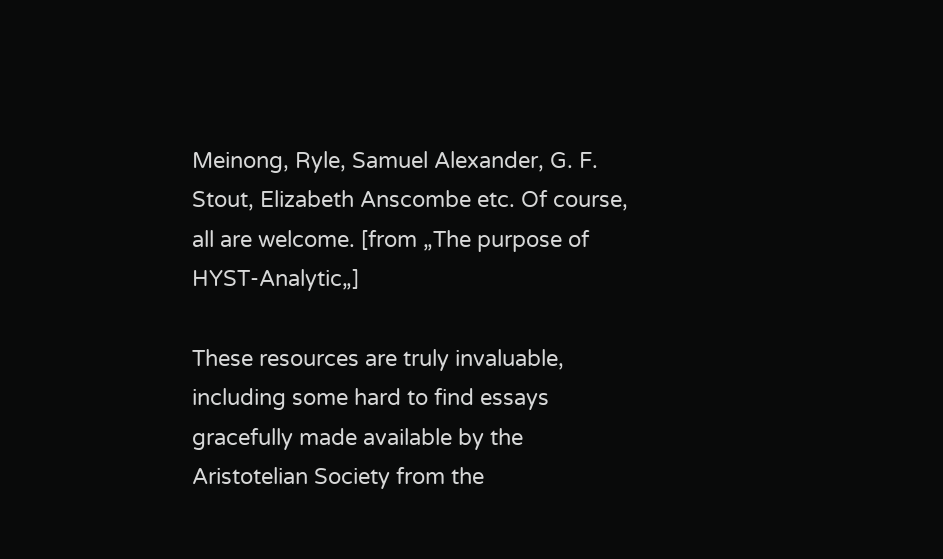Meinong, Ryle, Samuel Alexander, G. F. Stout, Elizabeth Anscombe etc. Of course, all are welcome. [from „The purpose of HYST-Analytic„]

These resources are truly invaluable, including some hard to find essays gracefully made available by the Aristotelian Society from the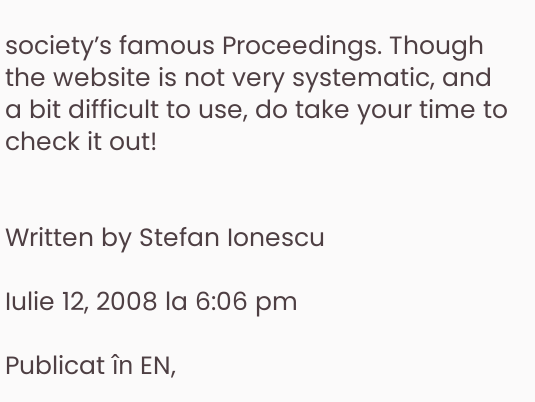society’s famous Proceedings. Though the website is not very systematic, and a bit difficult to use, do take your time to check it out!


Written by Stefan Ionescu

Iulie 12, 2008 la 6:06 pm

Publicat în EN,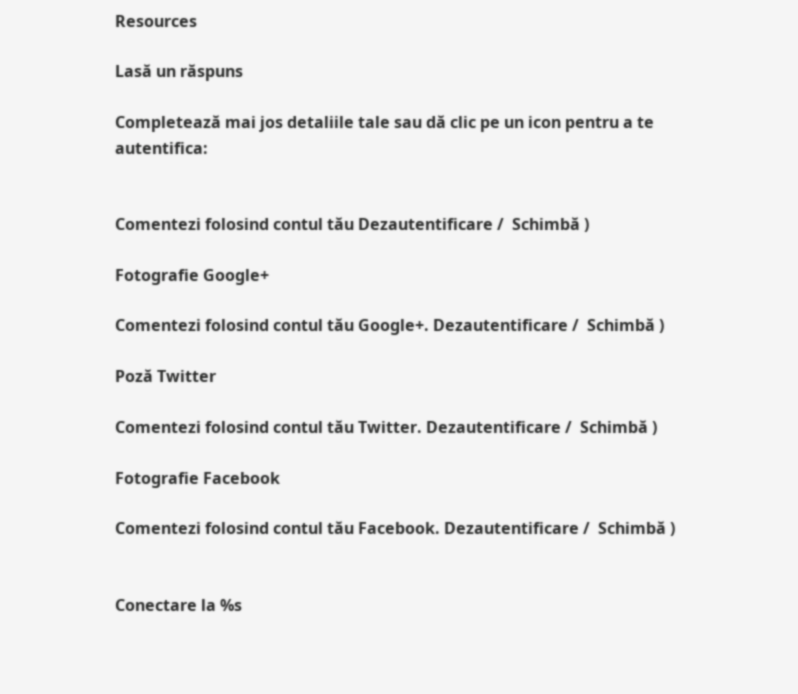Resources

Lasă un răspuns

Completează mai jos detaliile tale sau dă clic pe un icon pentru a te autentifica:


Comentezi folosind contul tău Dezautentificare /  Schimbă )

Fotografie Google+

Comentezi folosind contul tău Google+. Dezautentificare /  Schimbă )

Poză Twitter

Comentezi folosind contul tău Twitter. Dezautentificare /  Schimbă )

Fotografie Facebook

Comentezi folosind contul tău Facebook. Dezautentificare /  Schimbă )


Conectare la %s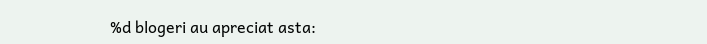%d blogeri au apreciat asta: